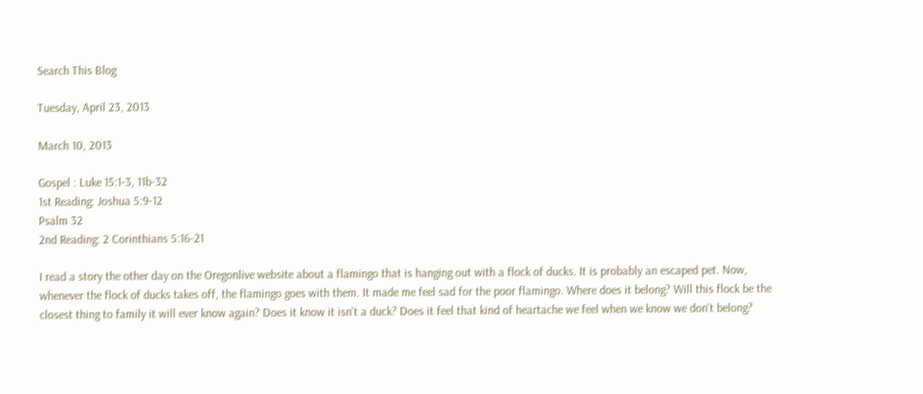Search This Blog

Tuesday, April 23, 2013

March 10, 2013

Gospel : Luke 15:1-3, 11b-32
1st Reading: Joshua 5:9-12
Psalm 32
2nd Reading: 2 Corinthians 5:16-21

I read a story the other day on the Oregonlive website about a flamingo that is hanging out with a flock of ducks. It is probably an escaped pet. Now, whenever the flock of ducks takes off, the flamingo goes with them. It made me feel sad for the poor flamingo. Where does it belong? Will this flock be the closest thing to family it will ever know again? Does it know it isn’t a duck? Does it feel that kind of heartache we feel when we know we don’t belong?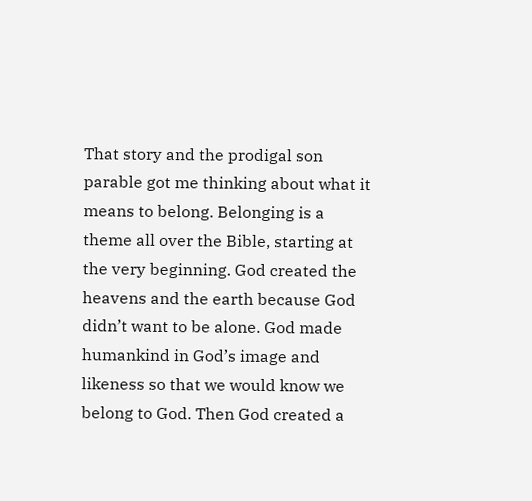That story and the prodigal son parable got me thinking about what it means to belong. Belonging is a theme all over the Bible, starting at the very beginning. God created the heavens and the earth because God didn’t want to be alone. God made humankind in God’s image and likeness so that we would know we belong to God. Then God created a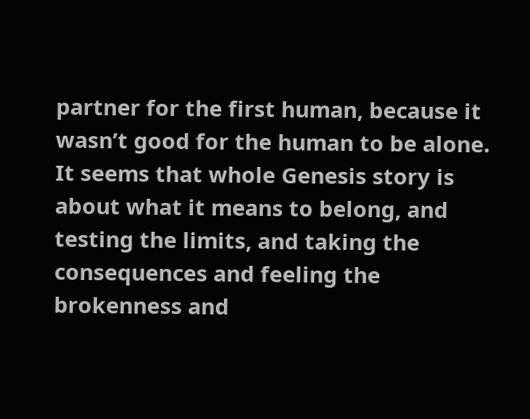partner for the first human, because it wasn’t good for the human to be alone. It seems that whole Genesis story is about what it means to belong, and testing the limits, and taking the consequences and feeling the brokenness and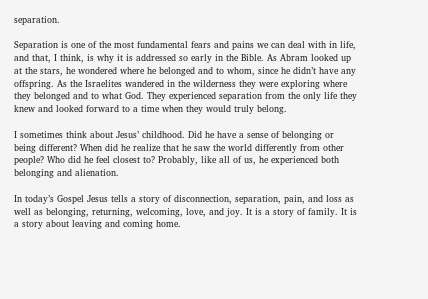separation.

Separation is one of the most fundamental fears and pains we can deal with in life, and that, I think, is why it is addressed so early in the Bible. As Abram looked up at the stars, he wondered where he belonged and to whom, since he didn’t have any offspring. As the Israelites wandered in the wilderness they were exploring where they belonged and to what God. They experienced separation from the only life they knew and looked forward to a time when they would truly belong.

I sometimes think about Jesus’ childhood. Did he have a sense of belonging or being different? When did he realize that he saw the world differently from other people? Who did he feel closest to? Probably, like all of us, he experienced both belonging and alienation.

In today’s Gospel Jesus tells a story of disconnection, separation, pain, and loss as well as belonging, returning, welcoming, love, and joy. It is a story of family. It is a story about leaving and coming home.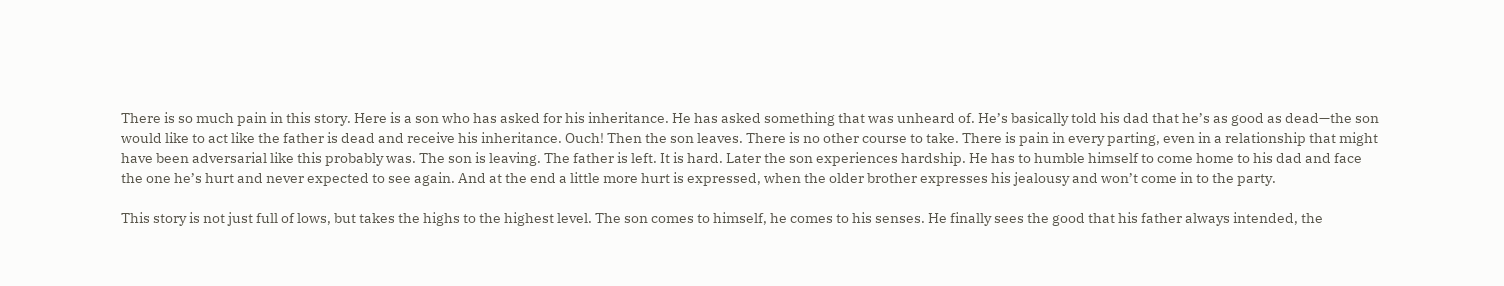There is so much pain in this story. Here is a son who has asked for his inheritance. He has asked something that was unheard of. He’s basically told his dad that he’s as good as dead—the son would like to act like the father is dead and receive his inheritance. Ouch! Then the son leaves. There is no other course to take. There is pain in every parting, even in a relationship that might have been adversarial like this probably was. The son is leaving. The father is left. It is hard. Later the son experiences hardship. He has to humble himself to come home to his dad and face the one he’s hurt and never expected to see again. And at the end a little more hurt is expressed, when the older brother expresses his jealousy and won’t come in to the party.

This story is not just full of lows, but takes the highs to the highest level. The son comes to himself, he comes to his senses. He finally sees the good that his father always intended, the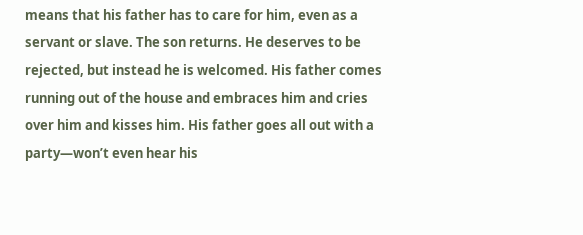means that his father has to care for him, even as a servant or slave. The son returns. He deserves to be rejected, but instead he is welcomed. His father comes running out of the house and embraces him and cries over him and kisses him. His father goes all out with a party—won’t even hear his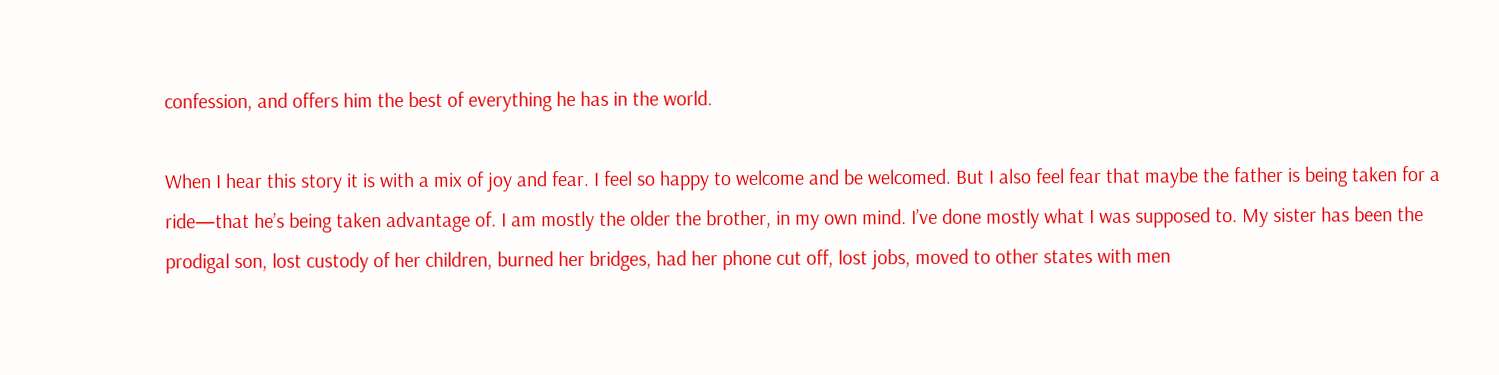confession, and offers him the best of everything he has in the world.

When I hear this story it is with a mix of joy and fear. I feel so happy to welcome and be welcomed. But I also feel fear that maybe the father is being taken for a ride—that he’s being taken advantage of. I am mostly the older the brother, in my own mind. I’ve done mostly what I was supposed to. My sister has been the prodigal son, lost custody of her children, burned her bridges, had her phone cut off, lost jobs, moved to other states with men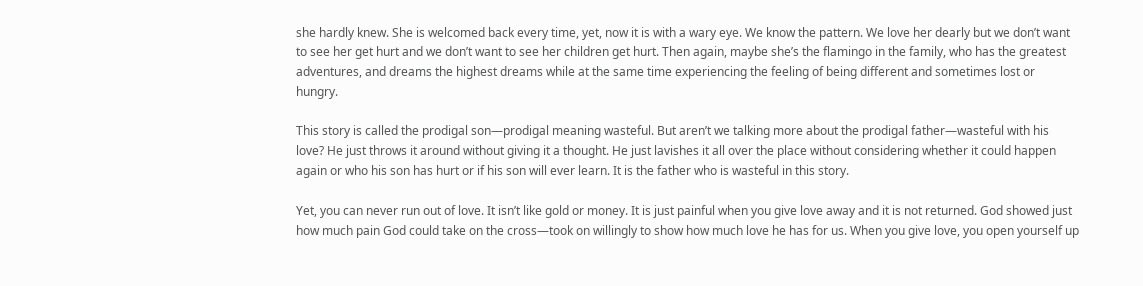she hardly knew. She is welcomed back every time, yet, now it is with a wary eye. We know the pattern. We love her dearly but we don’t want to see her get hurt and we don’t want to see her children get hurt. Then again, maybe she’s the flamingo in the family, who has the greatest adventures, and dreams the highest dreams while at the same time experiencing the feeling of being different and sometimes lost or hungry.

This story is called the prodigal son—prodigal meaning wasteful. But aren’t we talking more about the prodigal father—wasteful with his love? He just throws it around without giving it a thought. He just lavishes it all over the place without considering whether it could happen again or who his son has hurt or if his son will ever learn. It is the father who is wasteful in this story.

Yet, you can never run out of love. It isn’t like gold or money. It is just painful when you give love away and it is not returned. God showed just how much pain God could take on the cross—took on willingly to show how much love he has for us. When you give love, you open yourself up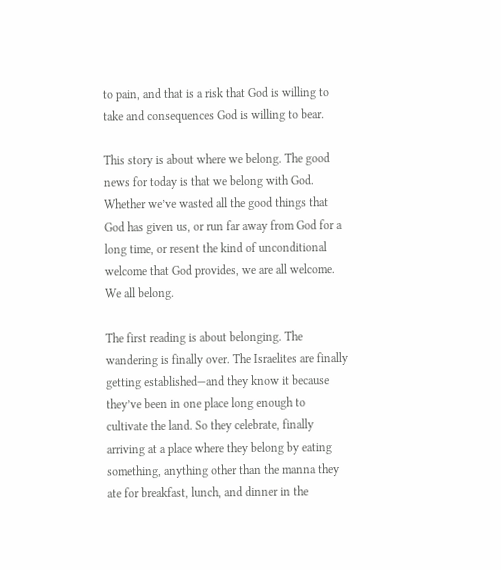to pain, and that is a risk that God is willing to take and consequences God is willing to bear.

This story is about where we belong. The good news for today is that we belong with God. Whether we’ve wasted all the good things that God has given us, or run far away from God for a long time, or resent the kind of unconditional welcome that God provides, we are all welcome. We all belong.

The first reading is about belonging. The wandering is finally over. The Israelites are finally getting established—and they know it because they’ve been in one place long enough to cultivate the land. So they celebrate, finally arriving at a place where they belong by eating something, anything other than the manna they ate for breakfast, lunch, and dinner in the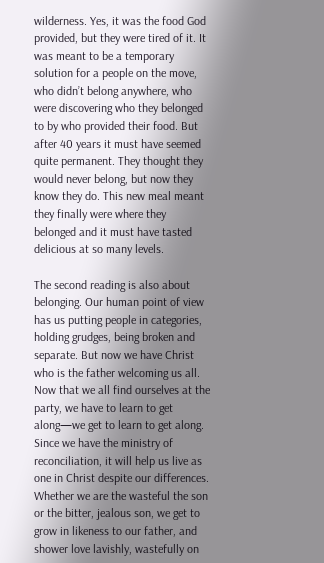wilderness. Yes, it was the food God provided, but they were tired of it. It was meant to be a temporary solution for a people on the move, who didn’t belong anywhere, who were discovering who they belonged to by who provided their food. But after 40 years it must have seemed quite permanent. They thought they would never belong, but now they know they do. This new meal meant they finally were where they belonged and it must have tasted delicious at so many levels.

The second reading is also about belonging. Our human point of view has us putting people in categories, holding grudges, being broken and separate. But now we have Christ who is the father welcoming us all. Now that we all find ourselves at the party, we have to learn to get along—we get to learn to get along. Since we have the ministry of reconciliation, it will help us live as one in Christ despite our differences. Whether we are the wasteful the son or the bitter, jealous son, we get to grow in likeness to our father, and shower love lavishly, wastefully on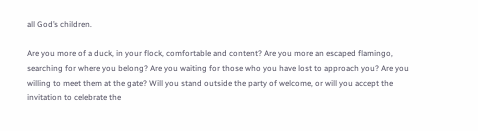all God’s children.

Are you more of a duck, in your flock, comfortable and content? Are you more an escaped flamingo, searching for where you belong? Are you waiting for those who you have lost to approach you? Are you willing to meet them at the gate? Will you stand outside the party of welcome, or will you accept the invitation to celebrate the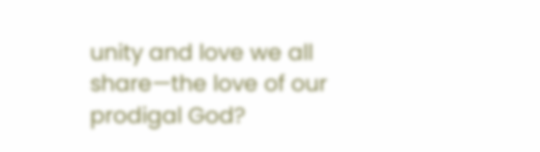unity and love we all share—the love of our prodigal God?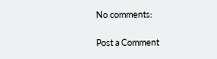No comments:

Post a Comment